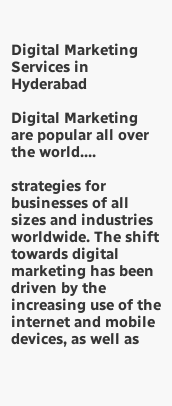Digital Marketing Services in Hyderabad

Digital Marketing are popular all over the world....

strategies for businesses of all sizes and industries worldwide. The shift towards digital marketing has been driven by the increasing use of the internet and mobile devices, as well as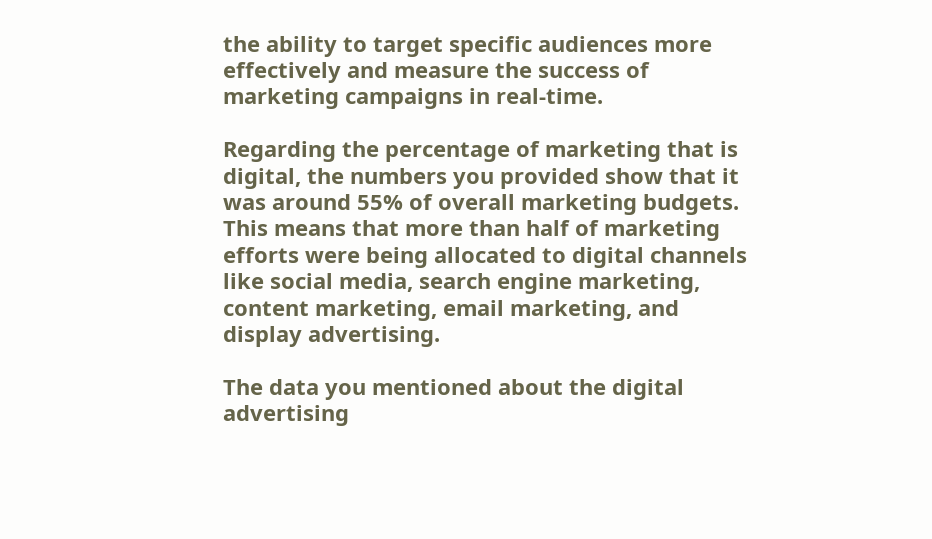the ability to target specific audiences more effectively and measure the success of marketing campaigns in real-time.

Regarding the percentage of marketing that is digital, the numbers you provided show that it was around 55% of overall marketing budgets. This means that more than half of marketing efforts were being allocated to digital channels like social media, search engine marketing, content marketing, email marketing, and display advertising.

The data you mentioned about the digital advertising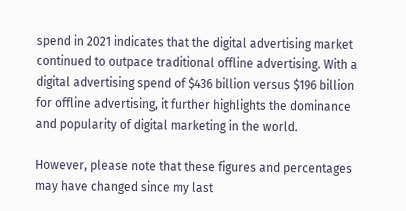spend in 2021 indicates that the digital advertising market continued to outpace traditional offline advertising. With a digital advertising spend of $436 billion versus $196 billion for offline advertising, it further highlights the dominance and popularity of digital marketing in the world.

However, please note that these figures and percentages may have changed since my last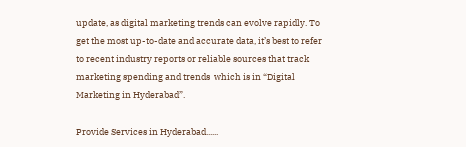update, as digital marketing trends can evolve rapidly. To get the most up-to-date and accurate data, it’s best to refer to recent industry reports or reliable sources that track marketing spending and trends  which is in “Digital Marketing in Hyderabad”.

Provide Services in Hyderabad......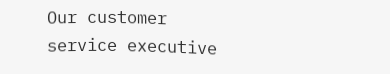Our customer service executive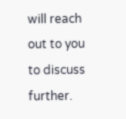will reach out to you to discuss further.